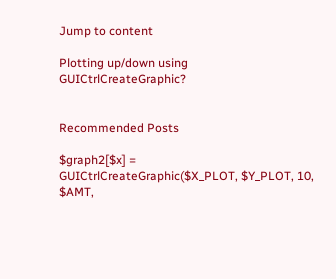Jump to content

Plotting up/down using GUICtrlCreateGraphic?


Recommended Posts

$graph2[$x] = GUICtrlCreateGraphic($X_PLOT, $Y_PLOT, 10, $AMT,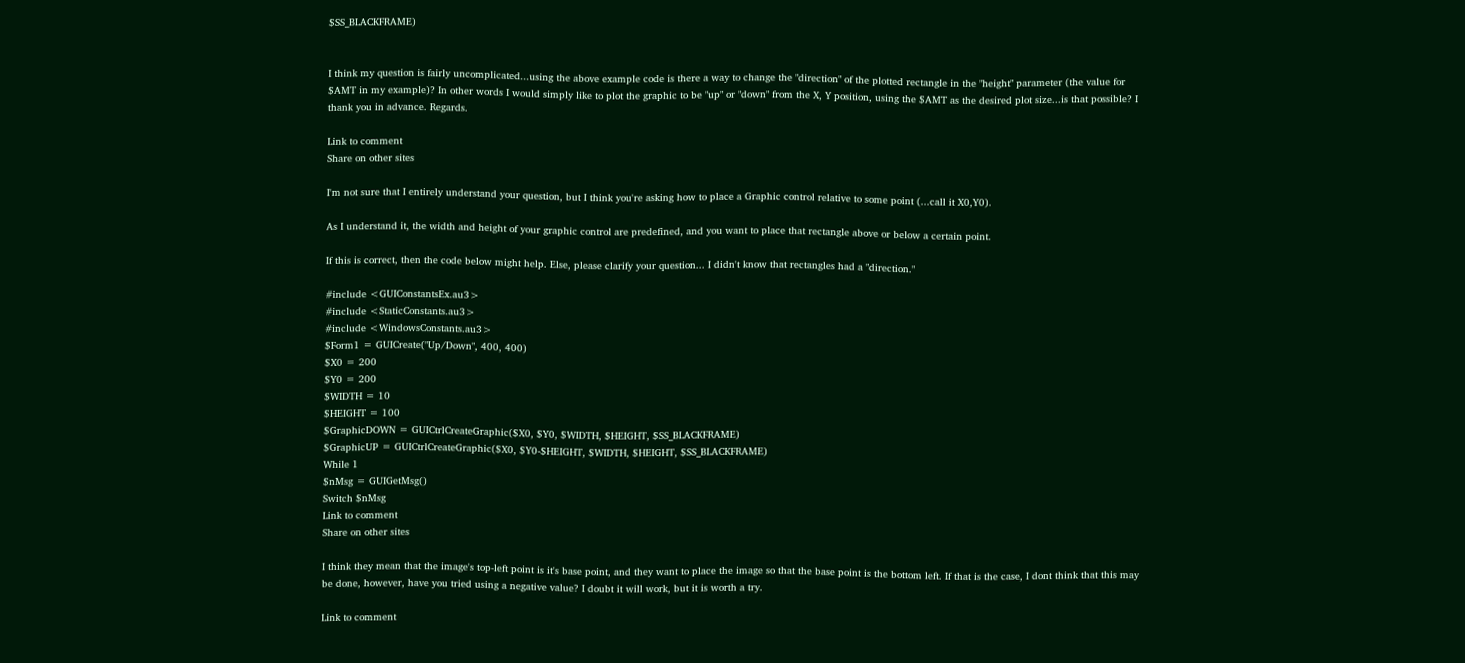$SS_BLACKFRAME)


I think my question is fairly uncomplicated...using the above example code is there a way to change the "direction" of the plotted rectangle in the "height" parameter (the value for $AMT in my example)? In other words I would simply like to plot the graphic to be "up" or "down" from the X, Y position, using the $AMT as the desired plot size...is that possible? I thank you in advance. Regards.

Link to comment
Share on other sites

I'm not sure that I entirely understand your question, but I think you're asking how to place a Graphic control relative to some point (...call it X0,Y0).

As I understand it, the width and height of your graphic control are predefined, and you want to place that rectangle above or below a certain point.

If this is correct, then the code below might help. Else, please clarify your question... I didn't know that rectangles had a "direction."

#include <GUIConstantsEx.au3>
#include <StaticConstants.au3>
#include <WindowsConstants.au3>
$Form1 = GUICreate("Up/Down", 400, 400)
$X0 = 200
$Y0 = 200
$WIDTH = 10
$HEIGHT = 100
$GraphicDOWN = GUICtrlCreateGraphic($X0, $Y0, $WIDTH, $HEIGHT, $SS_BLACKFRAME)
$GraphicUP = GUICtrlCreateGraphic($X0, $Y0-$HEIGHT, $WIDTH, $HEIGHT, $SS_BLACKFRAME)
While 1
$nMsg = GUIGetMsg()
Switch $nMsg
Link to comment
Share on other sites

I think they mean that the image's top-left point is it's base point, and they want to place the image so that the base point is the bottom left. If that is the case, I dont think that this may be done, however, have you tried using a negative value? I doubt it will work, but it is worth a try.

Link to comment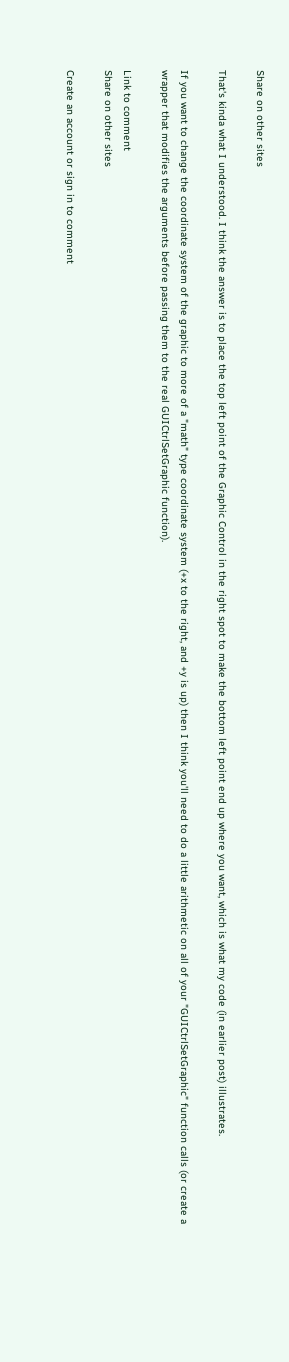Share on other sites

That's kinda what I understood. I think the answer is to place the top left point of the Graphic Control in the right spot to make the bottom left point end up where you want, which is what my code (in earlier post) illustrates.

If you want to change the coordinate system of the graphic to more of a "math" type coordinate system (+x to the right, and +y is up) then I think you'll need to do a little arithmetic on all of your "GUICtrlSetGraphic" function calls (or create a wrapper that modifies the arguments before passing them to the real GUICtrlSetGraphic function).

Link to comment
Share on other sites

Create an account or sign in to comment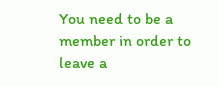You need to be a member in order to leave a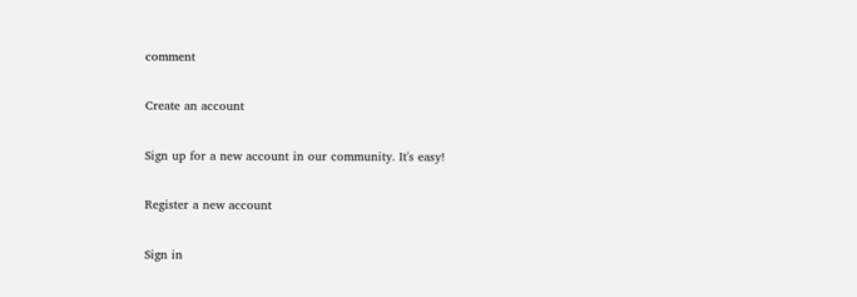comment

Create an account

Sign up for a new account in our community. It's easy!

Register a new account

Sign in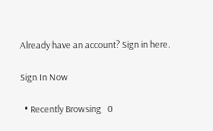Already have an account? Sign in here.

Sign In Now

  • Recently Browsing   0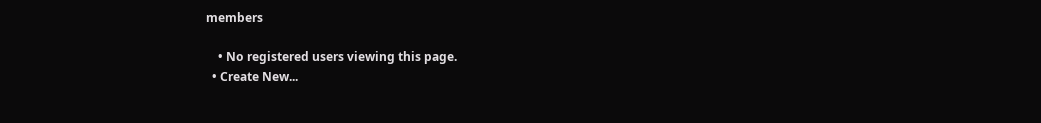members

    • No registered users viewing this page.
  • Create New...